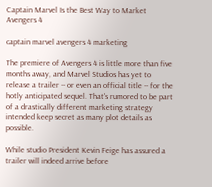Captain Marvel Is the Best Way to Market Avengers 4

captain marvel avengers 4 marketing

The premiere of Avengers 4 is little more than five months away, and Marvel Studios has yet to release a trailer -- or even an official title -- for the hotly anticipated sequel. That's rumored to be part of a drastically different marketing strategy intended keep secret as many plot details as possible.

While studio President Kevin Feige has assured a trailer will indeed arrive before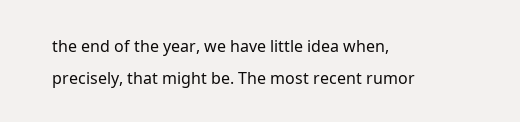the end of the year, we have little idea when, precisely, that might be. The most recent rumor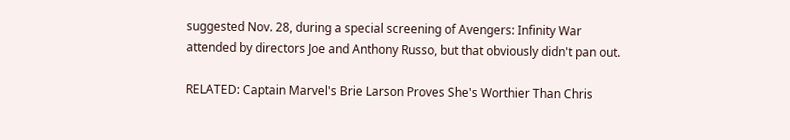suggested Nov. 28, during a special screening of Avengers: Infinity War attended by directors Joe and Anthony Russo, but that obviously didn't pan out.

RELATED: Captain Marvel's Brie Larson Proves She's Worthier Than Chris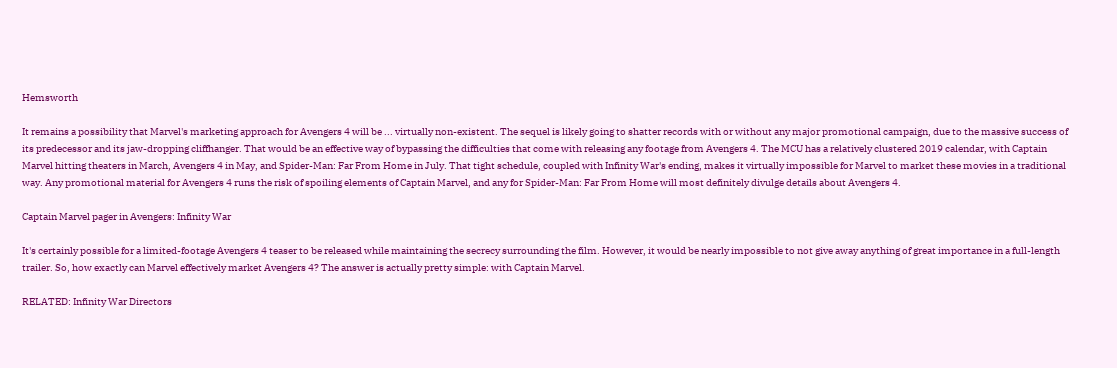Hemsworth

It remains a possibility that Marvel's marketing approach for Avengers 4 will be ... virtually non-existent. The sequel is likely going to shatter records with or without any major promotional campaign, due to the massive success of its predecessor and its jaw-dropping cliffhanger. That would be an effective way of bypassing the difficulties that come with releasing any footage from Avengers 4. The MCU has a relatively clustered 2019 calendar, with Captain Marvel hitting theaters in March, Avengers 4 in May, and Spider-Man: Far From Home in July. That tight schedule, coupled with Infinity War's ending, makes it virtually impossible for Marvel to market these movies in a traditional way. Any promotional material for Avengers 4 runs the risk of spoiling elements of Captain Marvel, and any for Spider-Man: Far From Home will most definitely divulge details about Avengers 4.

Captain Marvel pager in Avengers: Infinity War

It's certainly possible for a limited-footage Avengers 4 teaser to be released while maintaining the secrecy surrounding the film. However, it would be nearly impossible to not give away anything of great importance in a full-length trailer. So, how exactly can Marvel effectively market Avengers 4? The answer is actually pretty simple: with Captain Marvel.

RELATED: Infinity War Directors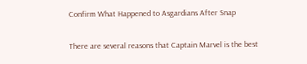Confirm What Happened to Asgardians After Snap

There are several reasons that Captain Marvel is the best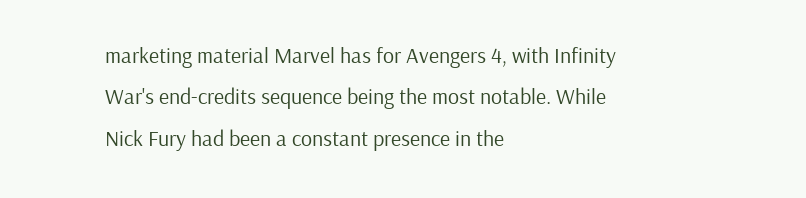marketing material Marvel has for Avengers 4, with Infinity War's end-credits sequence being the most notable. While Nick Fury had been a constant presence in the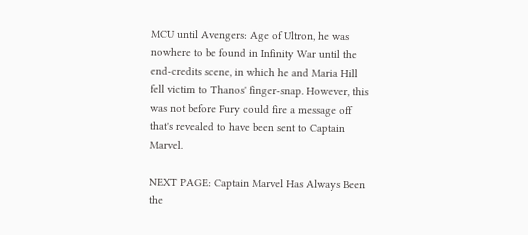MCU until Avengers: Age of Ultron, he was nowhere to be found in Infinity War until the end-credits scene, in which he and Maria Hill fell victim to Thanos' finger-snap. However, this was not before Fury could fire a message off that's revealed to have been sent to Captain Marvel.

NEXT PAGE: Captain Marvel Has Always Been the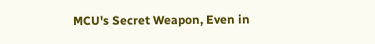MCU's Secret Weapon, Even in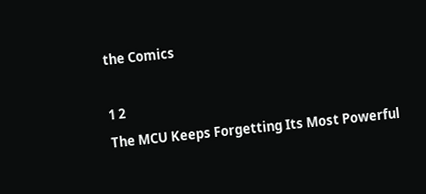the Comics

1 2
The MCU Keeps Forgetting Its Most Powerful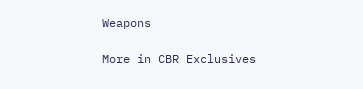Weapons

More in CBR Exclusives